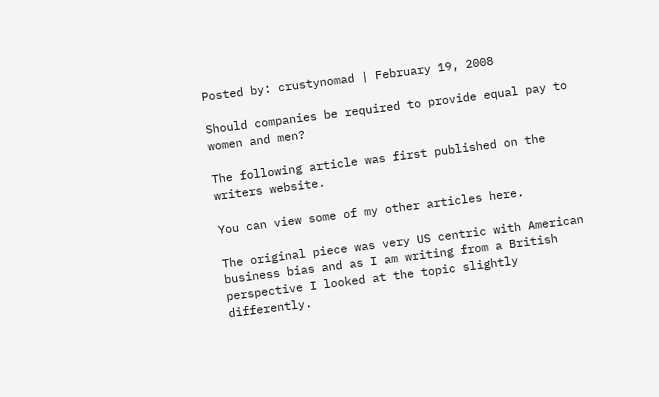Posted by: crustynomad | February 19, 2008

Should companies be required to provide equal pay to women and men?

The following article was first published on the writers website.

You can view some of my other articles here.

The original piece was very US centric with American business bias and as I am writing from a British perspective I looked at the topic slightly differently.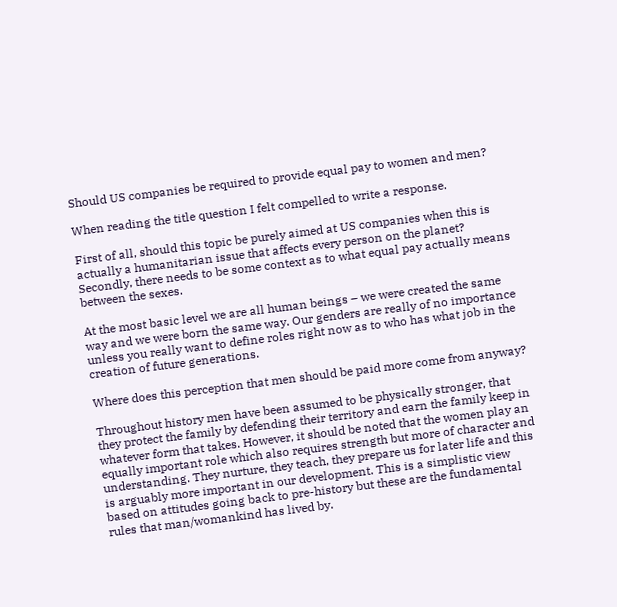Should US companies be required to provide equal pay to women and men?

When reading the title question I felt compelled to write a response.

First of all, should this topic be purely aimed at US companies when this is actually a humanitarian issue that affects every person on the planet? Secondly, there needs to be some context as to what equal pay actually means between the sexes.

At the most basic level we are all human beings – we were created the same way and we were born the same way. Our genders are really of no importance unless you really want to define roles right now as to who has what job in the creation of future generations.

Where does this perception that men should be paid more come from anyway?

Throughout history men have been assumed to be physically stronger, that they protect the family by defending their territory and earn the family keep in whatever form that takes. However, it should be noted that the women play an equally important role which also requires strength but more of character and understanding. They nurture, they teach, they prepare us for later life and this is arguably more important in our development. This is a simplistic view based on attitudes going back to pre-history but these are the fundamental rules that man/womankind has lived by.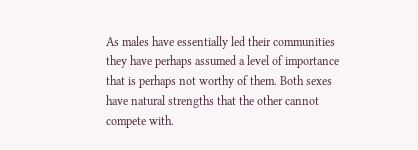As males have essentially led their communities they have perhaps assumed a level of importance that is perhaps not worthy of them. Both sexes have natural strengths that the other cannot compete with.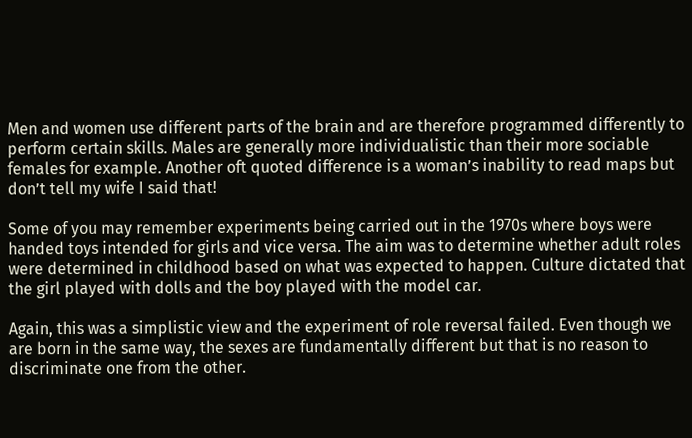Men and women use different parts of the brain and are therefore programmed differently to perform certain skills. Males are generally more individualistic than their more sociable females for example. Another oft quoted difference is a woman’s inability to read maps but don’t tell my wife I said that!

Some of you may remember experiments being carried out in the 1970s where boys were handed toys intended for girls and vice versa. The aim was to determine whether adult roles were determined in childhood based on what was expected to happen. Culture dictated that the girl played with dolls and the boy played with the model car.

Again, this was a simplistic view and the experiment of role reversal failed. Even though we are born in the same way, the sexes are fundamentally different but that is no reason to discriminate one from the other.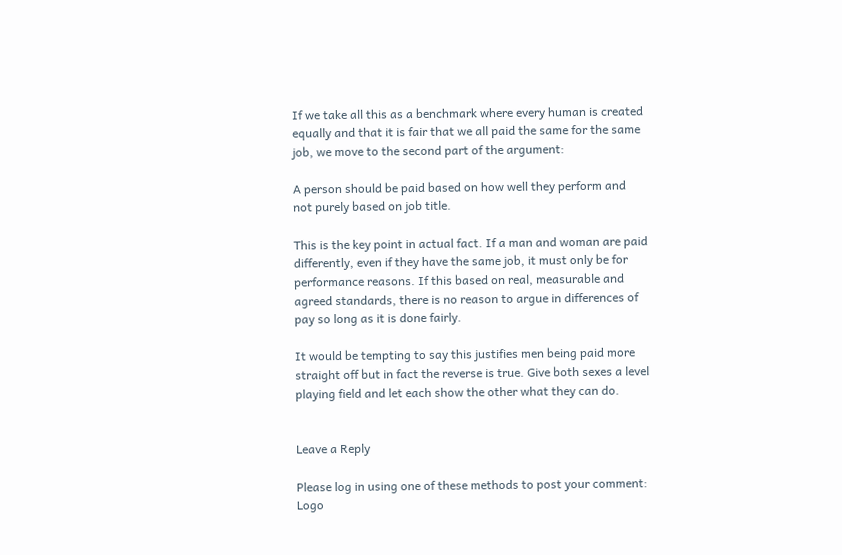If we take all this as a benchmark where every human is created equally and that it is fair that we all paid the same for the same job, we move to the second part of the argument:

A person should be paid based on how well they perform and not purely based on job title.

This is the key point in actual fact. If a man and woman are paid differently, even if they have the same job, it must only be for performance reasons. If this based on real, measurable and agreed standards, there is no reason to argue in differences of pay so long as it is done fairly.

It would be tempting to say this justifies men being paid more straight off but in fact the reverse is true. Give both sexes a level playing field and let each show the other what they can do.


Leave a Reply

Please log in using one of these methods to post your comment: Logo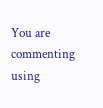You are commenting using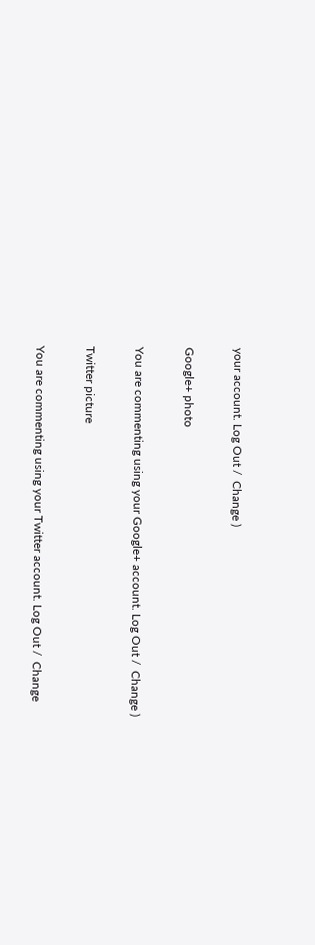your account. Log Out /  Change )

Google+ photo

You are commenting using your Google+ account. Log Out /  Change )

Twitter picture

You are commenting using your Twitter account. Log Out /  Change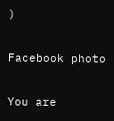)

Facebook photo

You are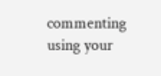commenting using your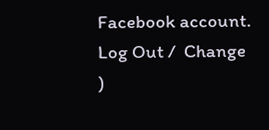Facebook account. Log Out /  Change )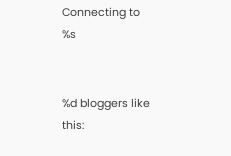Connecting to %s


%d bloggers like this: